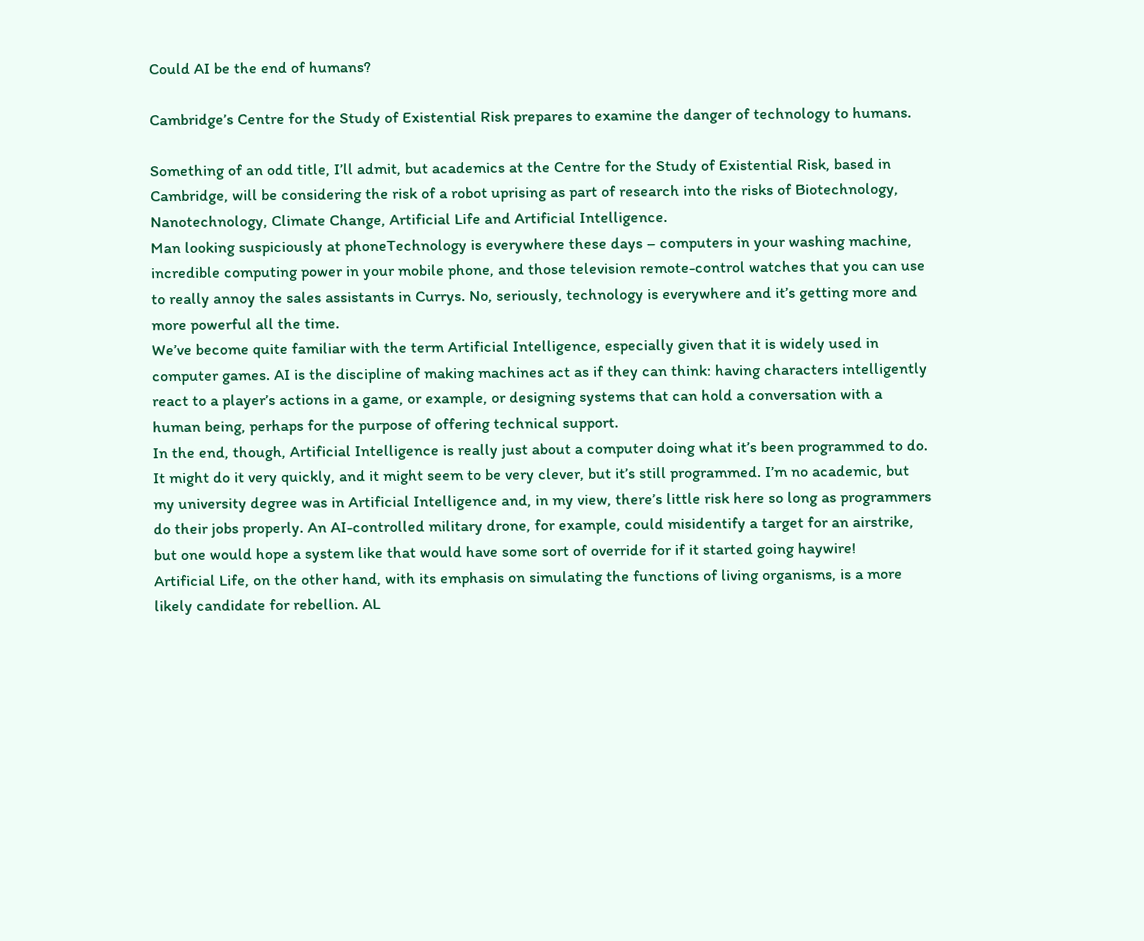Could AI be the end of humans?

Cambridge’s Centre for the Study of Existential Risk prepares to examine the danger of technology to humans.

Something of an odd title, I’ll admit, but academics at the Centre for the Study of Existential Risk, based in Cambridge, will be considering the risk of a robot uprising as part of research into the risks of Biotechnology, Nanotechnology, Climate Change, Artificial Life and Artificial Intelligence.
Man looking suspiciously at phoneTechnology is everywhere these days – computers in your washing machine, incredible computing power in your mobile phone, and those television remote-control watches that you can use to really annoy the sales assistants in Currys. No, seriously, technology is everywhere and it’s getting more and more powerful all the time.
We’ve become quite familiar with the term Artificial Intelligence, especially given that it is widely used in computer games. AI is the discipline of making machines act as if they can think: having characters intelligently react to a player’s actions in a game, or example, or designing systems that can hold a conversation with a human being, perhaps for the purpose of offering technical support.
In the end, though, Artificial Intelligence is really just about a computer doing what it’s been programmed to do. It might do it very quickly, and it might seem to be very clever, but it’s still programmed. I’m no academic, but my university degree was in Artificial Intelligence and, in my view, there’s little risk here so long as programmers do their jobs properly. An AI-controlled military drone, for example, could misidentify a target for an airstrike, but one would hope a system like that would have some sort of override for if it started going haywire!
Artificial Life, on the other hand, with its emphasis on simulating the functions of living organisms, is a more likely candidate for rebellion. AL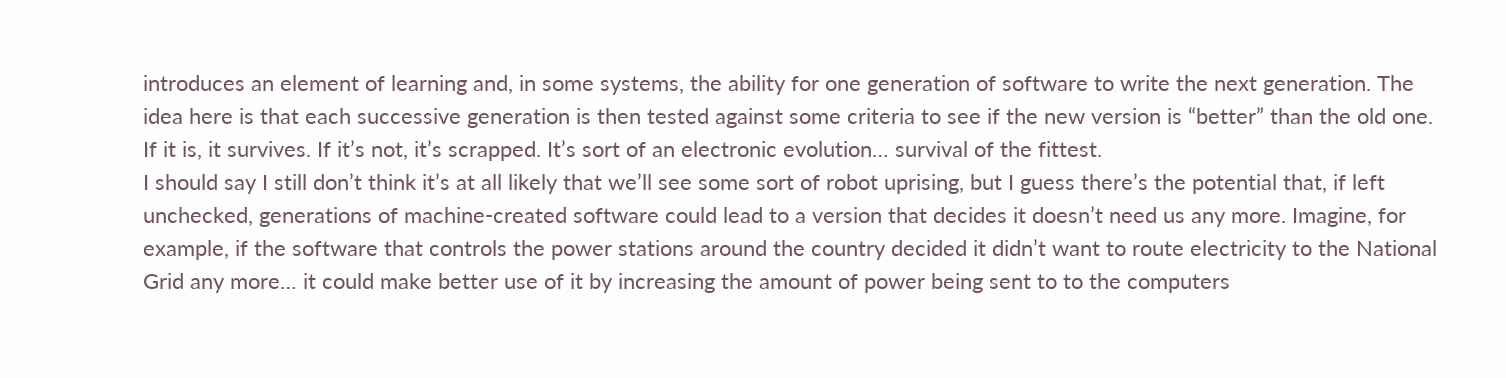introduces an element of learning and, in some systems, the ability for one generation of software to write the next generation. The idea here is that each successive generation is then tested against some criteria to see if the new version is “better” than the old one. If it is, it survives. If it’s not, it’s scrapped. It’s sort of an electronic evolution… survival of the fittest.
I should say I still don’t think it’s at all likely that we’ll see some sort of robot uprising, but I guess there’s the potential that, if left unchecked, generations of machine-created software could lead to a version that decides it doesn’t need us any more. Imagine, for example, if the software that controls the power stations around the country decided it didn’t want to route electricity to the National Grid any more… it could make better use of it by increasing the amount of power being sent to to the computers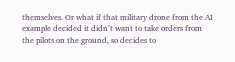themselves. Or what if that military drone from the AI example decided it didn’t want to take orders from the pilots on the ground, so decides to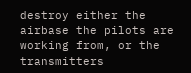destroy either the airbase the pilots are working from, or the transmitters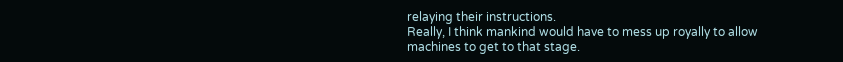relaying their instructions.
Really, I think mankind would have to mess up royally to allow machines to get to that stage.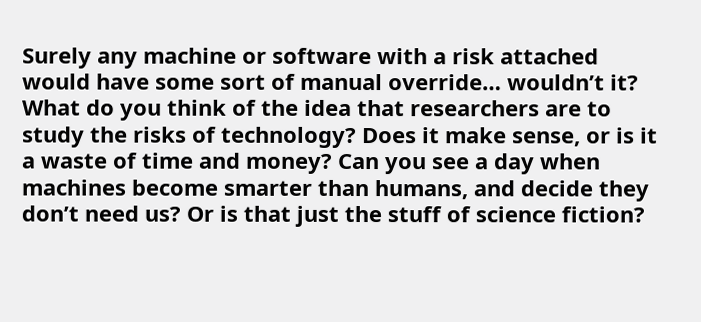Surely any machine or software with a risk attached would have some sort of manual override… wouldn’t it?
What do you think of the idea that researchers are to study the risks of technology? Does it make sense, or is it a waste of time and money? Can you see a day when machines become smarter than humans, and decide they don’t need us? Or is that just the stuff of science fiction?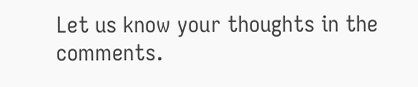Let us know your thoughts in the comments.